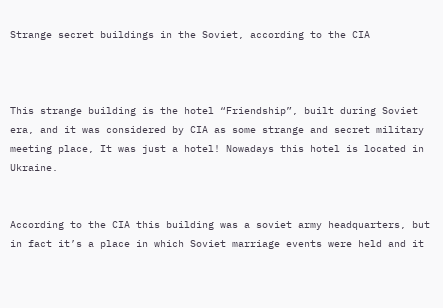Strange secret buildings in the Soviet, according to the CIA



This strange building is the hotel “Friendship”, built during Soviet era, and it was considered by CIA as some strange and secret military meeting place, It was just a hotel! Nowadays this hotel is located in Ukraine.


According to the CIA this building was a soviet army headquarters, but in fact it’s a place in which Soviet marriage events were held and it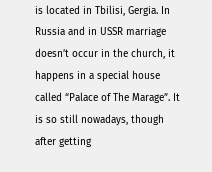is located in Tbilisi, Gergia. In Russia and in USSR marriage doesn’t occur in the church, it happens in a special house called “Palace of The Marage”. It is so still nowadays, though after getting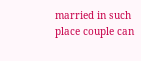married in such place couple can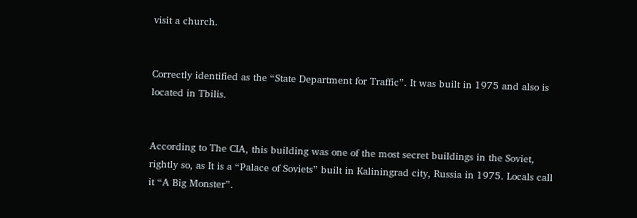visit a church.


Correctly identified as the “State Department for Traffic”. It was built in 1975 and also is located in Tbilis.


According to The CIA, this building was one of the most secret buildings in the Soviet, rightly so, as It is a “Palace of Soviets” built in Kaliningrad city, Russia in 1975. Locals call it “A Big Monster”.